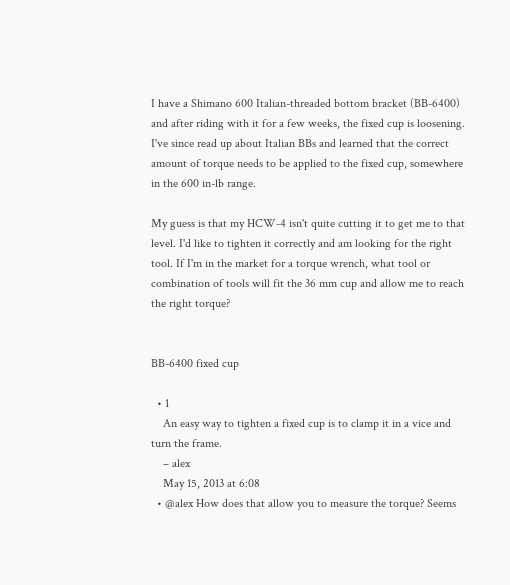I have a Shimano 600 Italian-threaded bottom bracket (BB-6400) and after riding with it for a few weeks, the fixed cup is loosening. I've since read up about Italian BBs and learned that the correct amount of torque needs to be applied to the fixed cup, somewhere in the 600 in-lb range.

My guess is that my HCW-4 isn't quite cutting it to get me to that level. I'd like to tighten it correctly and am looking for the right tool. If I'm in the market for a torque wrench, what tool or combination of tools will fit the 36 mm cup and allow me to reach the right torque?


BB-6400 fixed cup

  • 1
    An easy way to tighten a fixed cup is to clamp it in a vice and turn the frame.
    – alex
    May 15, 2013 at 6:08
  • @alex How does that allow you to measure the torque? Seems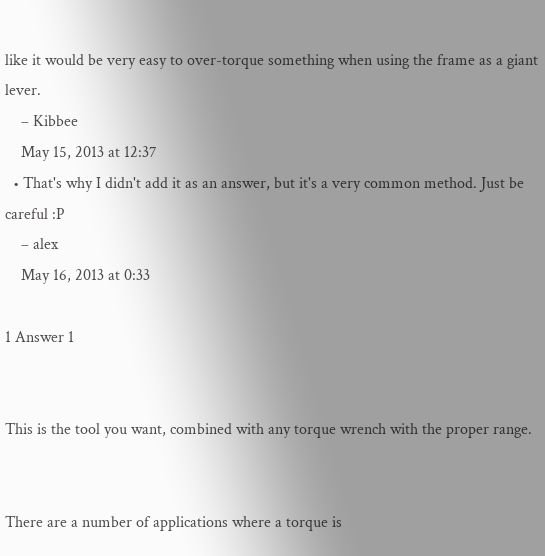like it would be very easy to over-torque something when using the frame as a giant lever.
    – Kibbee
    May 15, 2013 at 12:37
  • That's why I didn't add it as an answer, but it's a very common method. Just be careful :P
    – alex
    May 16, 2013 at 0:33

1 Answer 1


This is the tool you want, combined with any torque wrench with the proper range.


There are a number of applications where a torque is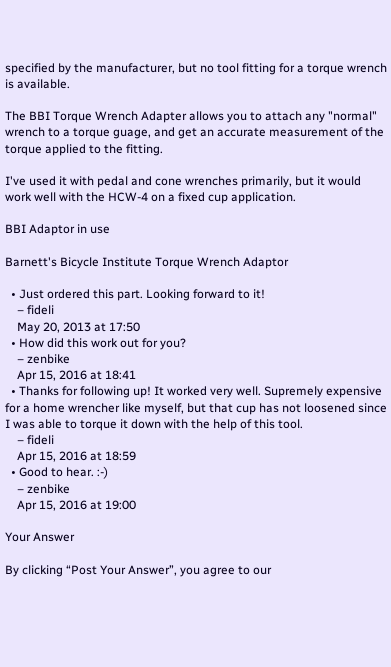specified by the manufacturer, but no tool fitting for a torque wrench is available.

The BBI Torque Wrench Adapter allows you to attach any "normal" wrench to a torque guage, and get an accurate measurement of the torque applied to the fitting.

I've used it with pedal and cone wrenches primarily, but it would work well with the HCW-4 on a fixed cup application.

BBI Adaptor in use

Barnett's Bicycle Institute Torque Wrench Adaptor

  • Just ordered this part. Looking forward to it!
    – fideli
    May 20, 2013 at 17:50
  • How did this work out for you?
    – zenbike
    Apr 15, 2016 at 18:41
  • Thanks for following up! It worked very well. Supremely expensive for a home wrencher like myself, but that cup has not loosened since I was able to torque it down with the help of this tool.
    – fideli
    Apr 15, 2016 at 18:59
  • Good to hear. :-)
    – zenbike
    Apr 15, 2016 at 19:00

Your Answer

By clicking “Post Your Answer”, you agree to our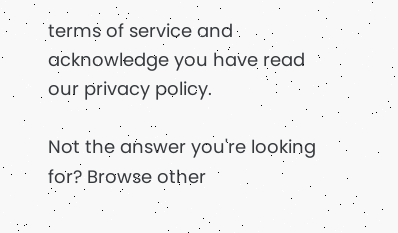terms of service and acknowledge you have read our privacy policy.

Not the answer you're looking for? Browse other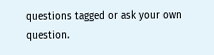questions tagged or ask your own question.